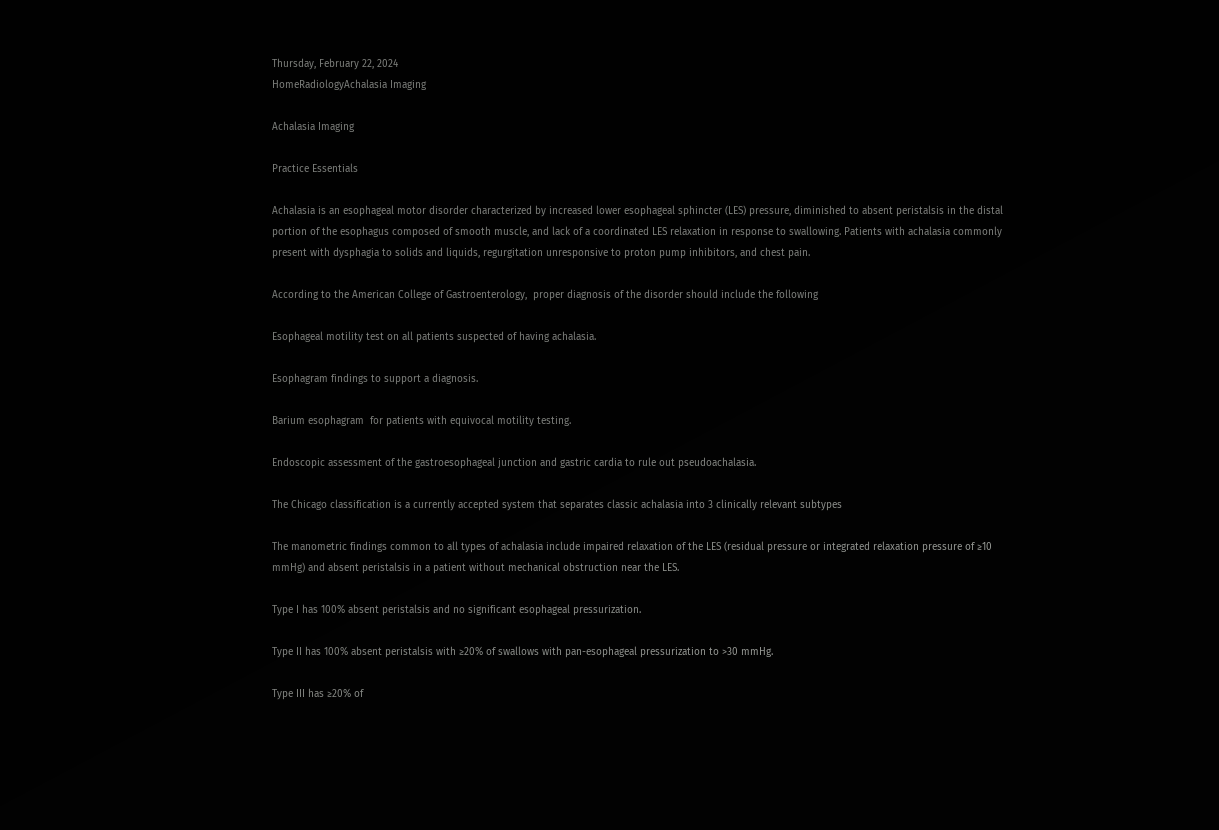Thursday, February 22, 2024
HomeRadiologyAchalasia Imaging

Achalasia Imaging

Practice Essentials

Achalasia is an esophageal motor disorder characterized by increased lower esophageal sphincter (LES) pressure, diminished to absent peristalsis in the distal portion of the esophagus composed of smooth muscle, and lack of a coordinated LES relaxation in response to swallowing. Patients with achalasia commonly present with dysphagia to solids and liquids, regurgitation unresponsive to proton pump inhibitors, and chest pain.

According to the American College of Gastroenterology,  proper diagnosis of the disorder should include the following

Esophageal motility test on all patients suspected of having achalasia.

Esophagram findings to support a diagnosis.

Barium esophagram  for patients with equivocal motility testing.

Endoscopic assessment of the gastroesophageal junction and gastric cardia to rule out pseudoachalasia.

The Chicago classification is a currently accepted system that separates classic achalasia into 3 clinically relevant subtypes

The manometric findings common to all types of achalasia include impaired relaxation of the LES (residual pressure or integrated relaxation pressure of ≥10 mmHg) and absent peristalsis in a patient without mechanical obstruction near the LES.

Type I has 100% absent peristalsis and no significant esophageal pressurization.

Type II has 100% absent peristalsis with ≥20% of swallows with pan-esophageal pressurization to >30 mmHg.

Type III has ≥20% of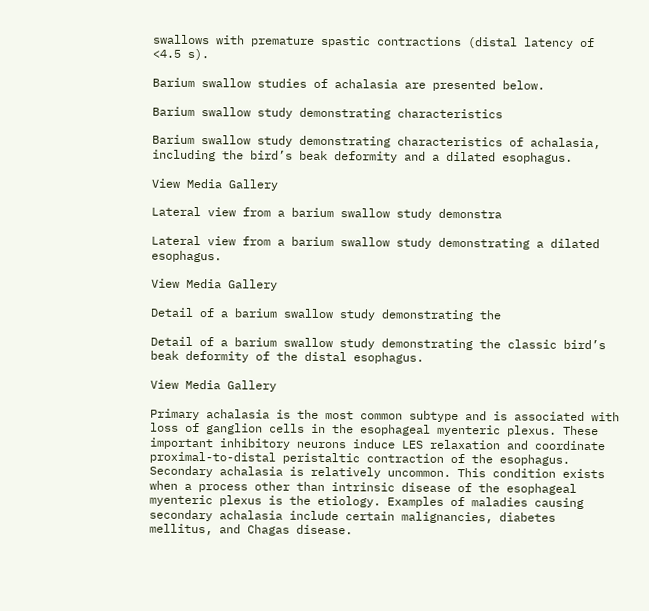swallows with premature spastic contractions (distal latency of <4.5 s).

Barium swallow studies of achalasia are presented below.

Barium swallow study demonstrating characteristics

Barium swallow study demonstrating characteristics of achalasia, including the bird’s beak deformity and a dilated esophagus.

View Media Gallery

Lateral view from a barium swallow study demonstra

Lateral view from a barium swallow study demonstrating a dilated esophagus.

View Media Gallery

Detail of a barium swallow study demonstrating the

Detail of a barium swallow study demonstrating the classic bird’s beak deformity of the distal esophagus.

View Media Gallery

Primary achalasia is the most common subtype and is associated with loss of ganglion cells in the esophageal myenteric plexus. These important inhibitory neurons induce LES relaxation and coordinate proximal-to-distal peristaltic contraction of the esophagus. Secondary achalasia is relatively uncommon. This condition exists when a process other than intrinsic disease of the esophageal myenteric plexus is the etiology. Examples of maladies causing secondary achalasia include certain malignancies, diabetes mellitus, and Chagas disease.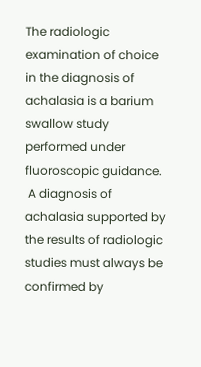The radiologic examination of choice in the diagnosis of achalasia is a barium swallow study performed under fluoroscopic guidance.
 A diagnosis of achalasia supported by the results of radiologic studies must always be confirmed by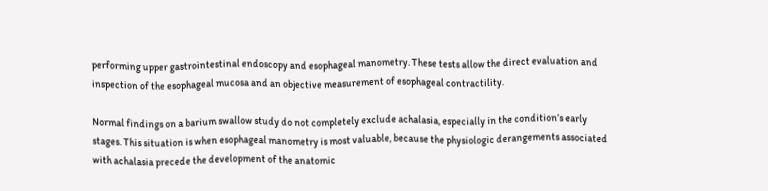performing upper gastrointestinal endoscopy and esophageal manometry. These tests allow the direct evaluation and inspection of the esophageal mucosa and an objective measurement of esophageal contractility.

Normal findings on a barium swallow study do not completely exclude achalasia, especially in the condition’s early stages. This situation is when esophageal manometry is most valuable, because the physiologic derangements associated with achalasia precede the development of the anatomic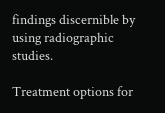findings discernible by using radiographic studies.

Treatment options for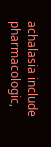achalasia include pharmacologic,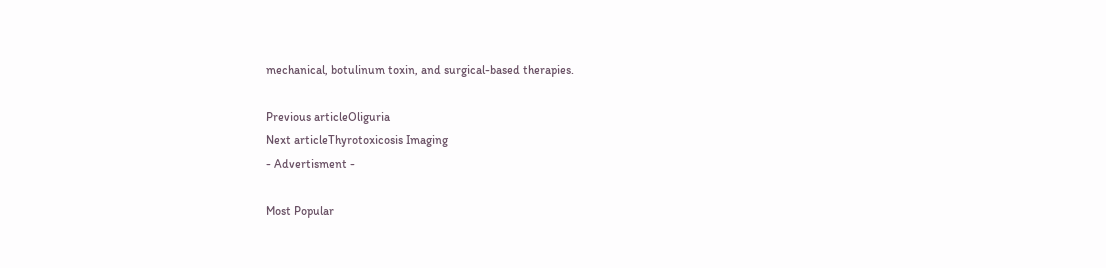mechanical, botulinum toxin, and surgical-based therapies.

Previous articleOliguria
Next articleThyrotoxicosis Imaging
- Advertisment -

Most Popular